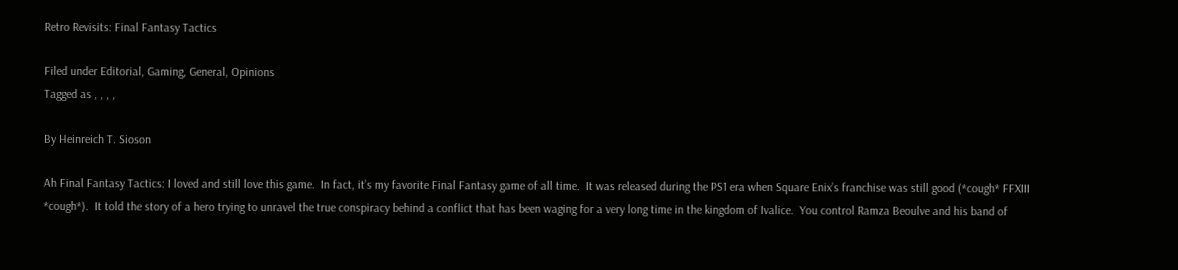Retro Revisits: Final Fantasy Tactics

Filed under Editorial, Gaming, General, Opinions
Tagged as , , , ,

By Heinreich T. Sioson

Ah Final Fantasy Tactics: I loved and still love this game.  In fact, it’s my favorite Final Fantasy game of all time.  It was released during the PS1 era when Square Enix’s franchise was still good (*cough* FFXIII *cough*).  It told the story of a hero trying to unravel the true conspiracy behind a conflict that has been waging for a very long time in the kingdom of Ivalice.  You control Ramza Beoulve and his band of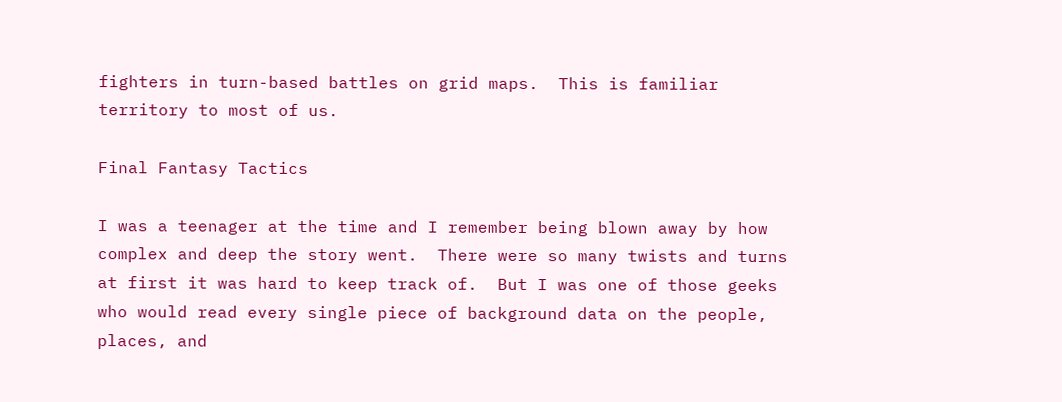fighters in turn-based battles on grid maps.  This is familiar territory to most of us.

Final Fantasy Tactics

I was a teenager at the time and I remember being blown away by how complex and deep the story went.  There were so many twists and turns at first it was hard to keep track of.  But I was one of those geeks who would read every single piece of background data on the people, places, and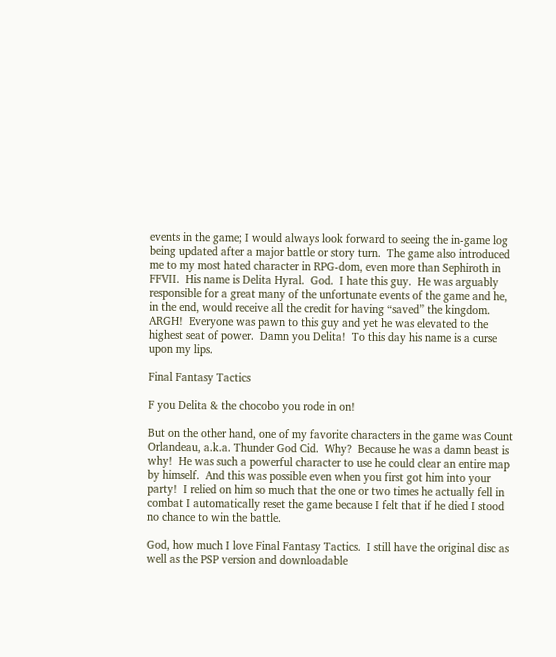events in the game; I would always look forward to seeing the in-game log being updated after a major battle or story turn.  The game also introduced me to my most hated character in RPG-dom, even more than Sephiroth in FFVII.  His name is Delita Hyral.  God.  I hate this guy.  He was arguably responsible for a great many of the unfortunate events of the game and he, in the end, would receive all the credit for having “saved” the kingdom.  ARGH!  Everyone was pawn to this guy and yet he was elevated to the highest seat of power.  Damn you Delita!  To this day his name is a curse upon my lips.

Final Fantasy Tactics

F you Delita & the chocobo you rode in on!

But on the other hand, one of my favorite characters in the game was Count Orlandeau, a.k.a. Thunder God Cid.  Why?  Because he was a damn beast is why!  He was such a powerful character to use he could clear an entire map by himself.  And this was possible even when you first got him into your party!  I relied on him so much that the one or two times he actually fell in combat I automatically reset the game because I felt that if he died I stood no chance to win the battle.

God, how much I love Final Fantasy Tactics.  I still have the original disc as well as the PSP version and downloadable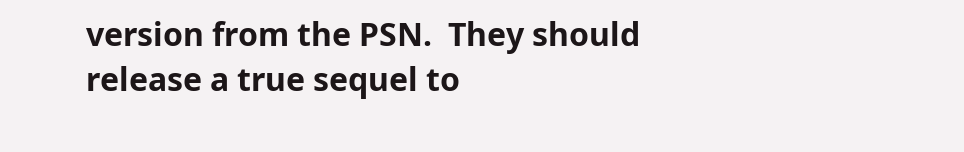version from the PSN.  They should release a true sequel to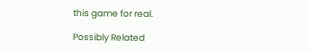this game for real.

Possibly Related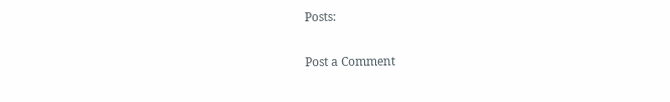Posts:

Post a Comment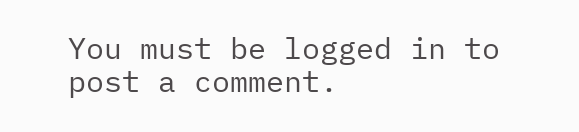You must be logged in to post a comment.